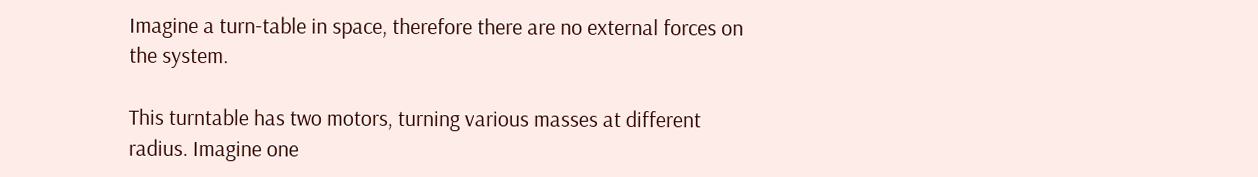Imagine a turn-table in space, therefore there are no external forces on the system.

This turntable has two motors, turning various masses at different radius. Imagine one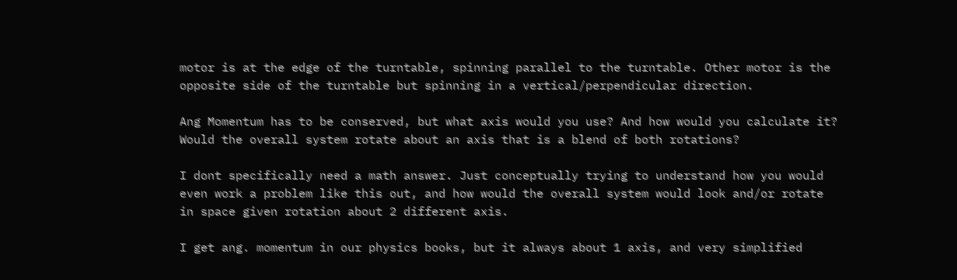motor is at the edge of the turntable, spinning parallel to the turntable. Other motor is the opposite side of the turntable but spinning in a vertical/perpendicular direction.

Ang Momentum has to be conserved, but what axis would you use? And how would you calculate it? Would the overall system rotate about an axis that is a blend of both rotations?

I dont specifically need a math answer. Just conceptually trying to understand how you would even work a problem like this out, and how would the overall system would look and/or rotate in space given rotation about 2 different axis.

I get ang. momentum in our physics books, but it always about 1 axis, and very simplified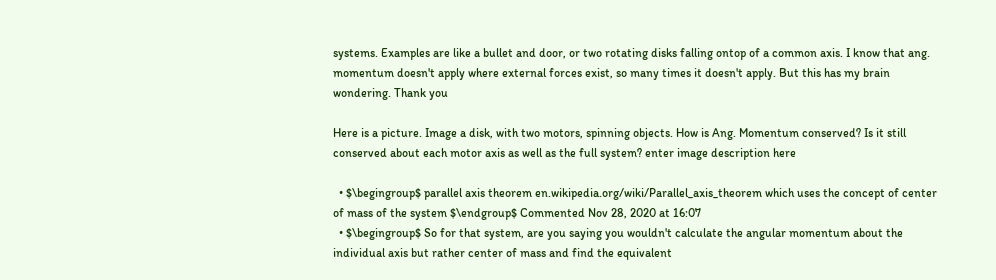systems. Examples are like a bullet and door, or two rotating disks falling ontop of a common axis. I know that ang. momentum doesn't apply where external forces exist, so many times it doesn't apply. But this has my brain wondering. Thank you

Here is a picture. Image a disk, with two motors, spinning objects. How is Ang. Momentum conserved? Is it still conserved about each motor axis as well as the full system? enter image description here

  • $\begingroup$ parallel axis theorem en.wikipedia.org/wiki/Parallel_axis_theorem which uses the concept of center of mass of the system $\endgroup$ Commented Nov 28, 2020 at 16:07
  • $\begingroup$ So for that system, are you saying you wouldn't calculate the angular momentum about the individual axis but rather center of mass and find the equivalent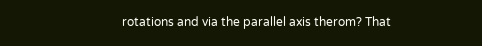rotations and via the parallel axis therom? That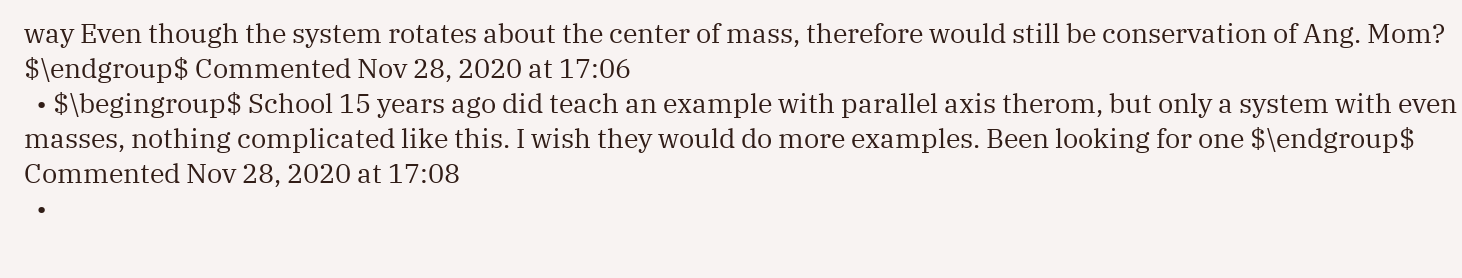way Even though the system rotates about the center of mass, therefore would still be conservation of Ang. Mom? $\endgroup$ Commented Nov 28, 2020 at 17:06
  • $\begingroup$ School 15 years ago did teach an example with parallel axis therom, but only a system with even masses, nothing complicated like this. I wish they would do more examples. Been looking for one $\endgroup$ Commented Nov 28, 2020 at 17:08
  •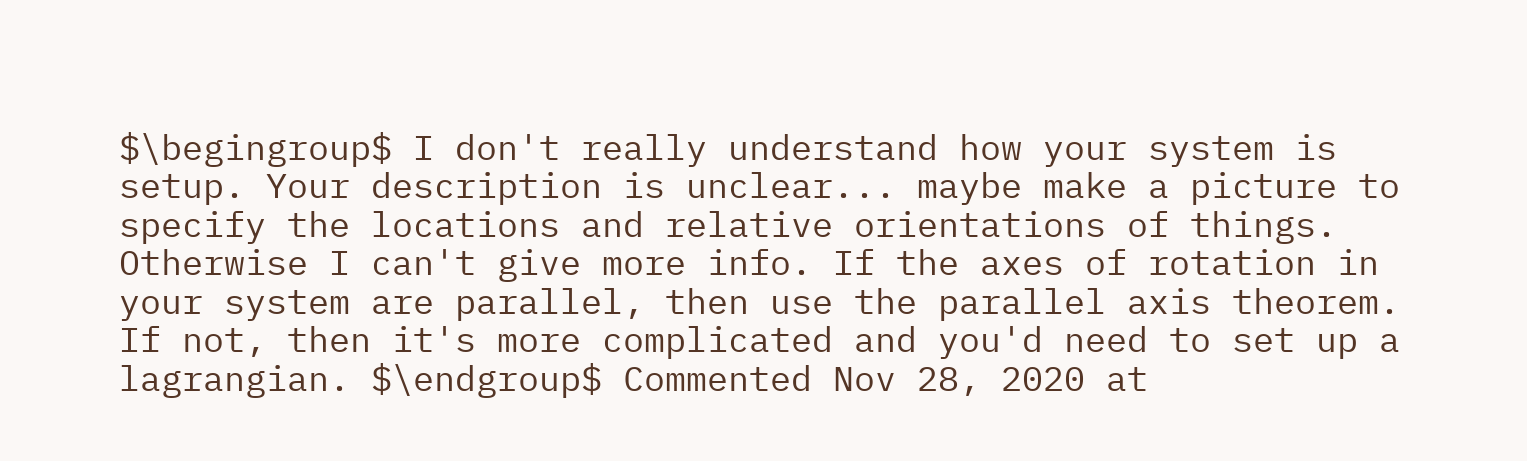$\begingroup$ I don't really understand how your system is setup. Your description is unclear... maybe make a picture to specify the locations and relative orientations of things. Otherwise I can't give more info. If the axes of rotation in your system are parallel, then use the parallel axis theorem. If not, then it's more complicated and you'd need to set up a lagrangian. $\endgroup$ Commented Nov 28, 2020 at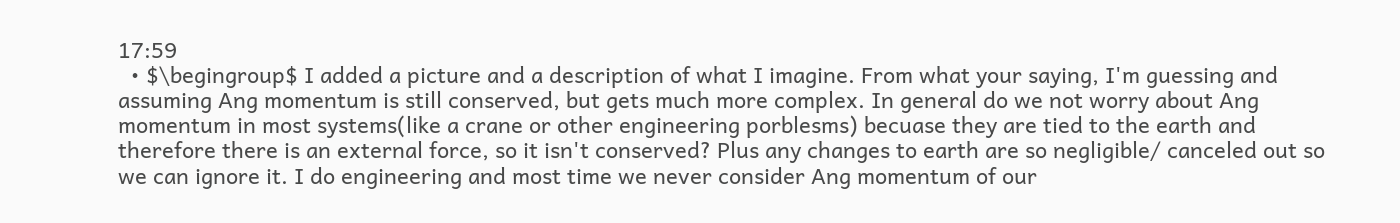17:59
  • $\begingroup$ I added a picture and a description of what I imagine. From what your saying, I'm guessing and assuming Ang momentum is still conserved, but gets much more complex. In general do we not worry about Ang momentum in most systems(like a crane or other engineering porblesms) becuase they are tied to the earth and therefore there is an external force, so it isn't conserved? Plus any changes to earth are so negligible/ canceled out so we can ignore it. I do engineering and most time we never consider Ang momentum of our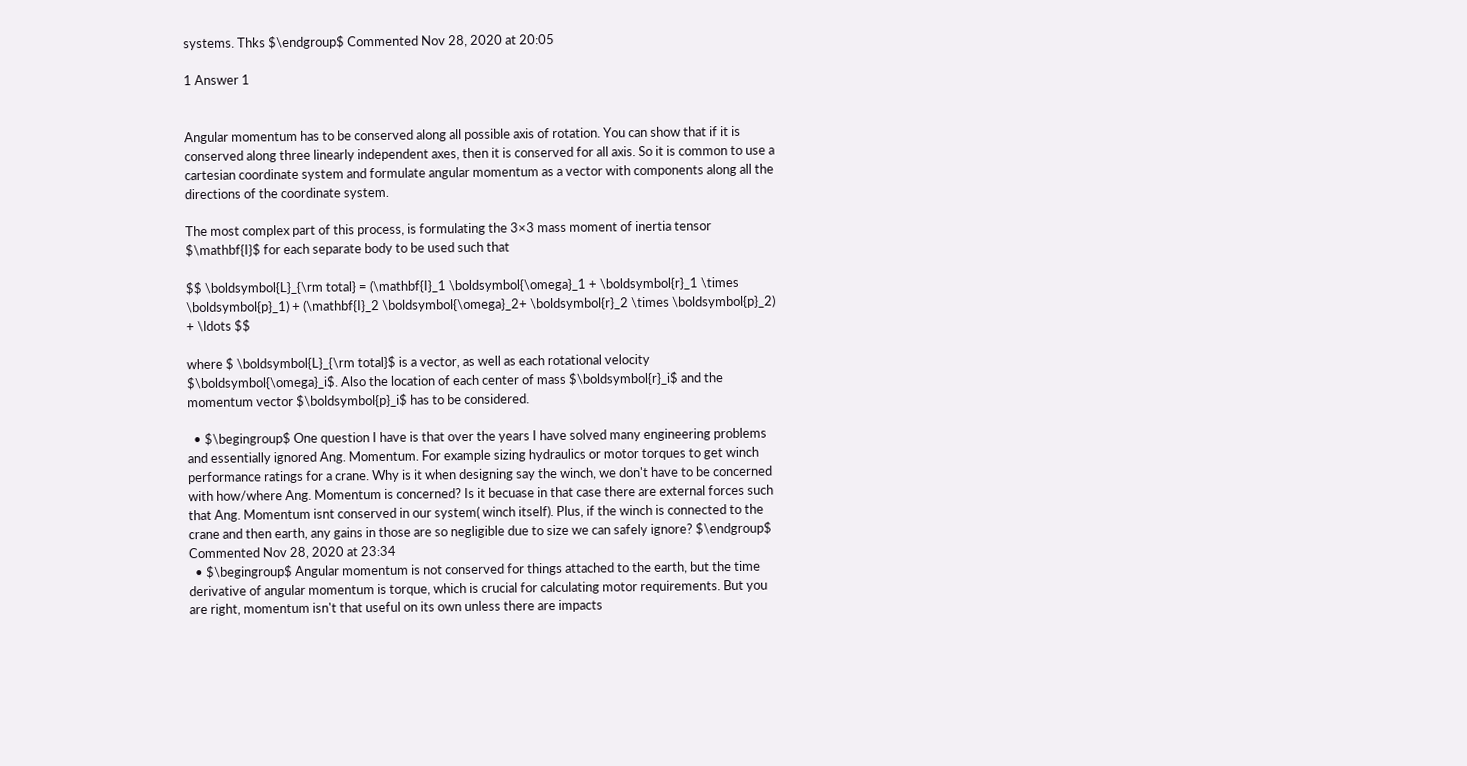systems. Thks $\endgroup$ Commented Nov 28, 2020 at 20:05

1 Answer 1


Angular momentum has to be conserved along all possible axis of rotation. You can show that if it is conserved along three linearly independent axes, then it is conserved for all axis. So it is common to use a cartesian coordinate system and formulate angular momentum as a vector with components along all the directions of the coordinate system.

The most complex part of this process, is formulating the 3×3 mass moment of inertia tensor $\mathbf{I}$ for each separate body to be used such that

$$ \boldsymbol{L}_{\rm total} = (\mathbf{I}_1 \boldsymbol{\omega}_1 + \boldsymbol{r}_1 \times \boldsymbol{p}_1) + (\mathbf{I}_2 \boldsymbol{\omega}_2+ \boldsymbol{r}_2 \times \boldsymbol{p}_2) + \ldots $$

where $ \boldsymbol{L}_{\rm total}$ is a vector, as well as each rotational velocity $\boldsymbol{\omega}_i$. Also the location of each center of mass $\boldsymbol{r}_i$ and the momentum vector $\boldsymbol{p}_i$ has to be considered.

  • $\begingroup$ One question I have is that over the years I have solved many engineering problems and essentially ignored Ang. Momentum. For example sizing hydraulics or motor torques to get winch performance ratings for a crane. Why is it when designing say the winch, we don't have to be concerned with how/where Ang. Momentum is concerned? Is it becuase in that case there are external forces such that Ang. Momentum isnt conserved in our system( winch itself). Plus, if the winch is connected to the crane and then earth, any gains in those are so negligible due to size we can safely ignore? $\endgroup$ Commented Nov 28, 2020 at 23:34
  • $\begingroup$ Angular momentum is not conserved for things attached to the earth, but the time derivative of angular momentum is torque, which is crucial for calculating motor requirements. But you are right, momentum isn't that useful on its own unless there are impacts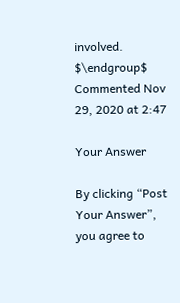involved. $\endgroup$ Commented Nov 29, 2020 at 2:47

Your Answer

By clicking “Post Your Answer”, you agree to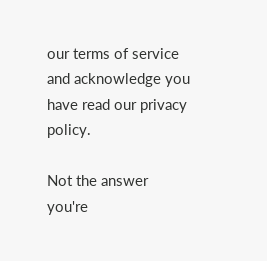our terms of service and acknowledge you have read our privacy policy.

Not the answer you're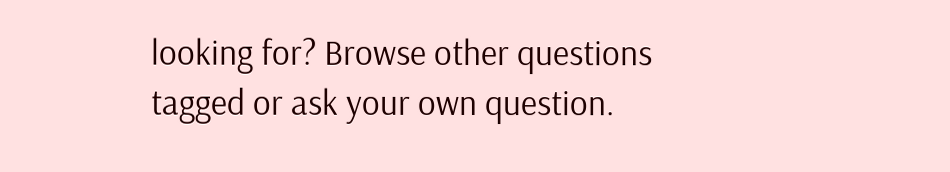looking for? Browse other questions tagged or ask your own question.